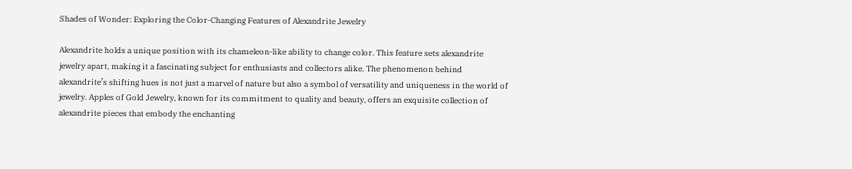Shades of Wonder: Exploring the Color-Changing Features of Alexandrite Jewelry

Alexandrite holds a unique position with its chameleon-like ability to change color. This feature sets alexandrite jewelry apart, making it a fascinating subject for enthusiasts and collectors alike. The phenomenon behind alexandrite’s shifting hues is not just a marvel of nature but also a symbol of versatility and uniqueness in the world of jewelry. Apples of Gold Jewelry, known for its commitment to quality and beauty, offers an exquisite collection of alexandrite pieces that embody the enchanting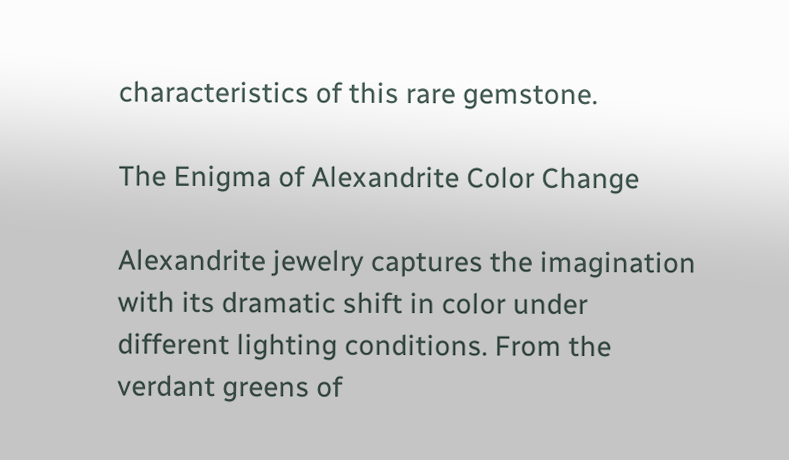characteristics of this rare gemstone.

The Enigma of Alexandrite Color Change

Alexandrite jewelry captures the imagination with its dramatic shift in color under different lighting conditions. From the verdant greens of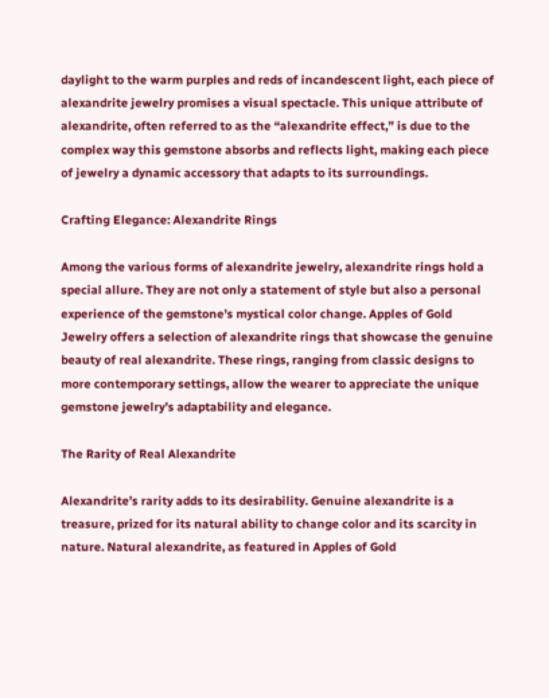daylight to the warm purples and reds of incandescent light, each piece of alexandrite jewelry promises a visual spectacle. This unique attribute of alexandrite, often referred to as the “alexandrite effect,” is due to the complex way this gemstone absorbs and reflects light, making each piece of jewelry a dynamic accessory that adapts to its surroundings.

Crafting Elegance: Alexandrite Rings

Among the various forms of alexandrite jewelry, alexandrite rings hold a special allure. They are not only a statement of style but also a personal experience of the gemstone’s mystical color change. Apples of Gold Jewelry offers a selection of alexandrite rings that showcase the genuine beauty of real alexandrite. These rings, ranging from classic designs to more contemporary settings, allow the wearer to appreciate the unique gemstone jewelry’s adaptability and elegance.

The Rarity of Real Alexandrite

Alexandrite’s rarity adds to its desirability. Genuine alexandrite is a treasure, prized for its natural ability to change color and its scarcity in nature. Natural alexandrite, as featured in Apples of Gold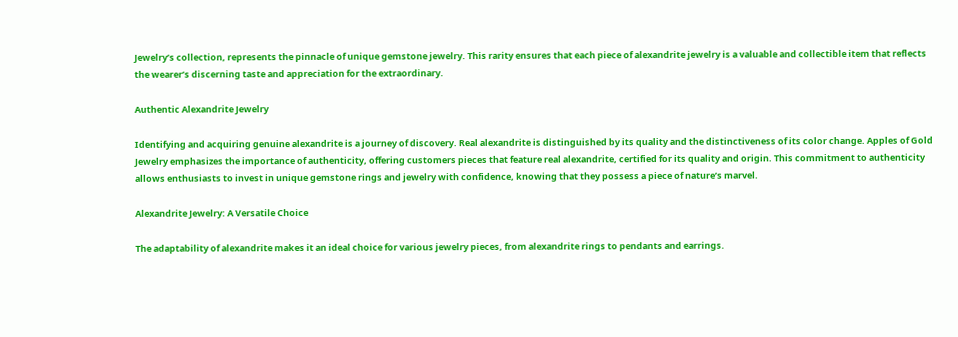Jewelry’s collection, represents the pinnacle of unique gemstone jewelry. This rarity ensures that each piece of alexandrite jewelry is a valuable and collectible item that reflects the wearer’s discerning taste and appreciation for the extraordinary.

Authentic Alexandrite Jewelry

Identifying and acquiring genuine alexandrite is a journey of discovery. Real alexandrite is distinguished by its quality and the distinctiveness of its color change. Apples of Gold Jewelry emphasizes the importance of authenticity, offering customers pieces that feature real alexandrite, certified for its quality and origin. This commitment to authenticity allows enthusiasts to invest in unique gemstone rings and jewelry with confidence, knowing that they possess a piece of nature’s marvel.

Alexandrite Jewelry: A Versatile Choice

The adaptability of alexandrite makes it an ideal choice for various jewelry pieces, from alexandrite rings to pendants and earrings.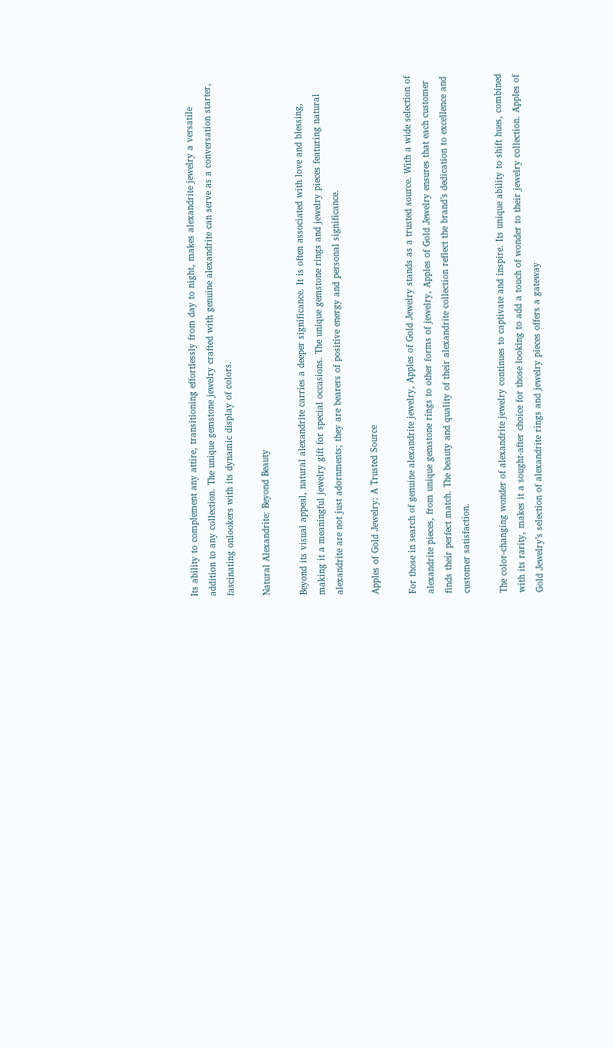Its ability to complement any attire, transitioning effortlessly from day to night, makes alexandrite jewelry a versatile addition to any collection. The unique gemstone jewelry crafted with genuine alexandrite can serve as a conversation starter, fascinating onlookers with its dynamic display of colors.

Natural Alexandrite: Beyond Beauty

Beyond its visual appeal, natural alexandrite carries a deeper significance. It is often associated with love and blessing, making it a meaningful jewelry gift for special occasions. The unique gemstone rings and jewelry pieces featuring natural alexandrite are not just adornments; they are bearers of positive energy and personal significance.

Apples of Gold Jewelry: A Trusted Source

For those in search of genuine alexandrite jewelry, Apples of Gold Jewelry stands as a trusted source. With a wide selection of alexandrite pieces, from unique gemstone rings to other forms of jewelry, Apples of Gold Jewelry ensures that each customer finds their perfect match. The beauty and quality of their alexandrite collection reflect the brand’s dedication to excellence and customer satisfaction.

The color-changing wonder of alexandrite jewelry continues to captivate and inspire. Its unique ability to shift hues, combined with its rarity, makes it a sought-after choice for those looking to add a touch of wonder to their jewelry collection. Apples of Gold Jewelry’s selection of alexandrite rings and jewelry pieces offers a gateway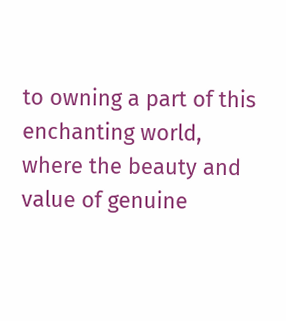to owning a part of this enchanting world, where the beauty and value of genuine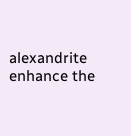alexandrite enhance the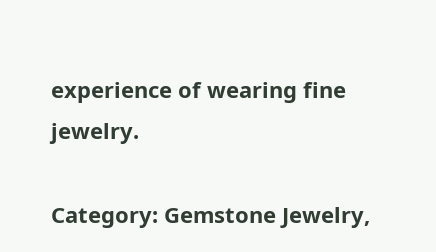experience of wearing fine jewelry.

Category: Gemstone Jewelry,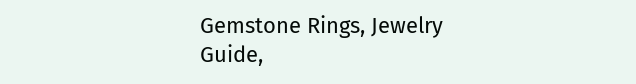Gemstone Rings, Jewelry Guide,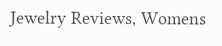Jewelry Reviews, Womens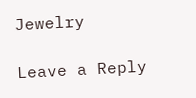Jewelry

Leave a Reply